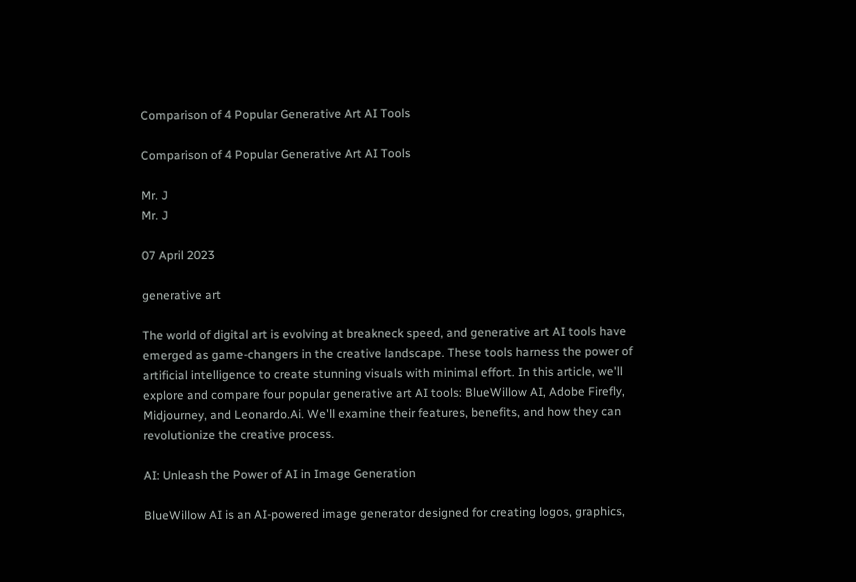Comparison of 4 Popular Generative Art AI Tools

Comparison of 4 Popular Generative Art AI Tools

Mr. J
Mr. J

07 April 2023

generative art

The world of digital art is evolving at breakneck speed, and generative art AI tools have emerged as game-changers in the creative landscape. These tools harness the power of artificial intelligence to create stunning visuals with minimal effort. In this article, we'll explore and compare four popular generative art AI tools: BlueWillow AI, Adobe Firefly, Midjourney, and Leonardo.Ai. We'll examine their features, benefits, and how they can revolutionize the creative process.

AI: Unleash the Power of AI in Image Generation

BlueWillow AI is an AI-powered image generator designed for creating logos, graphics,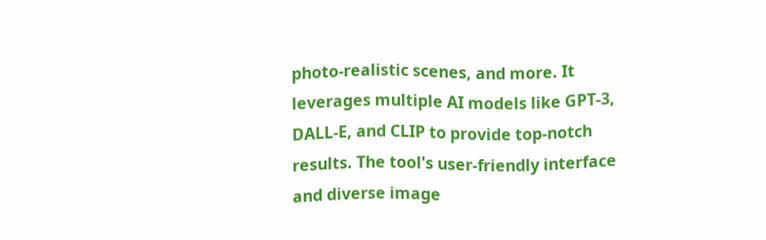photo-realistic scenes, and more. It leverages multiple AI models like GPT-3, DALL-E, and CLIP to provide top-notch results. The tool's user-friendly interface and diverse image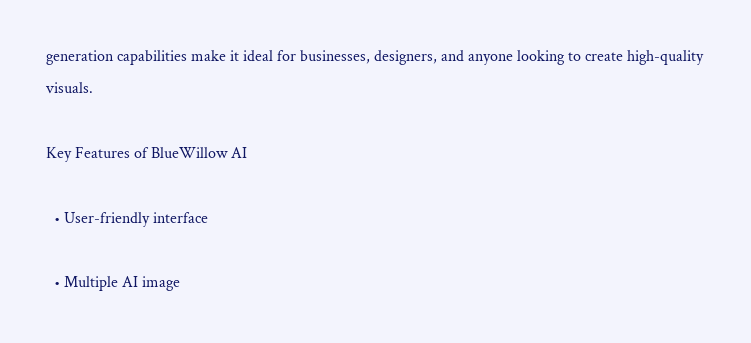generation capabilities make it ideal for businesses, designers, and anyone looking to create high-quality visuals.

Key Features of BlueWillow AI

  • User-friendly interface

  • Multiple AI image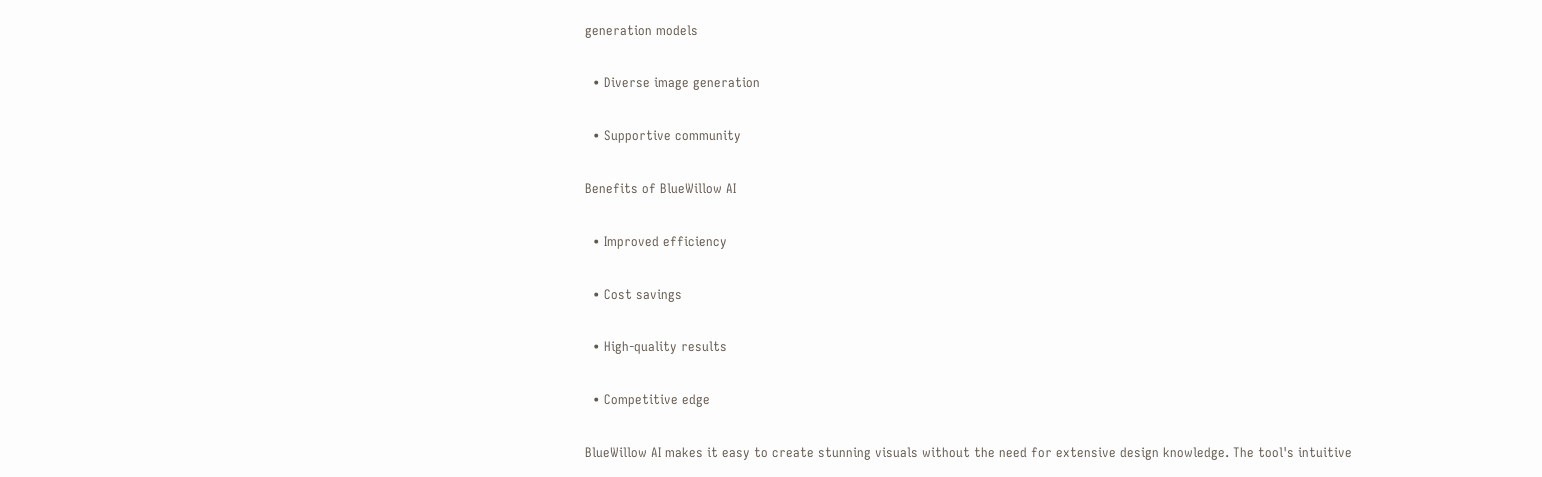generation models

  • Diverse image generation

  • Supportive community

Benefits of BlueWillow AI

  • Improved efficiency

  • Cost savings

  • High-quality results

  • Competitive edge

BlueWillow AI makes it easy to create stunning visuals without the need for extensive design knowledge. The tool's intuitive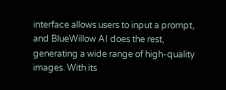interface allows users to input a prompt, and BlueWillow AI does the rest, generating a wide range of high-quality images. With its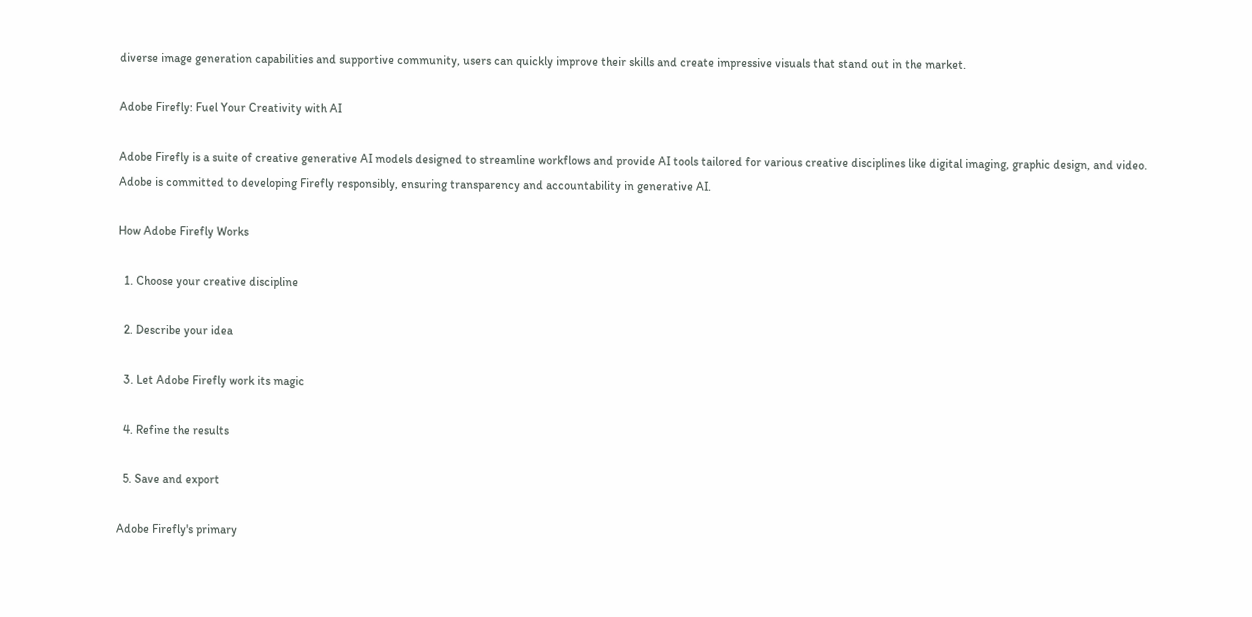diverse image generation capabilities and supportive community, users can quickly improve their skills and create impressive visuals that stand out in the market.

Adobe Firefly: Fuel Your Creativity with AI

Adobe Firefly is a suite of creative generative AI models designed to streamline workflows and provide AI tools tailored for various creative disciplines like digital imaging, graphic design, and video. Adobe is committed to developing Firefly responsibly, ensuring transparency and accountability in generative AI.

How Adobe Firefly Works

  1. Choose your creative discipline

  2. Describe your idea

  3. Let Adobe Firefly work its magic

  4. Refine the results

  5. Save and export

Adobe Firefly's primary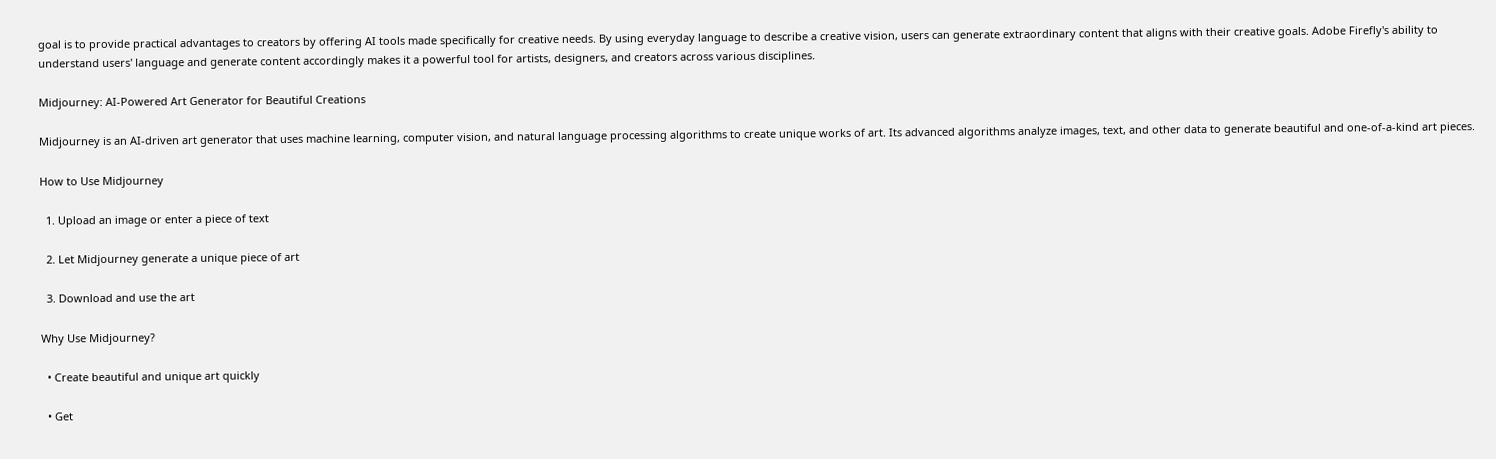goal is to provide practical advantages to creators by offering AI tools made specifically for creative needs. By using everyday language to describe a creative vision, users can generate extraordinary content that aligns with their creative goals. Adobe Firefly's ability to understand users' language and generate content accordingly makes it a powerful tool for artists, designers, and creators across various disciplines.

Midjourney: AI-Powered Art Generator for Beautiful Creations

Midjourney is an AI-driven art generator that uses machine learning, computer vision, and natural language processing algorithms to create unique works of art. Its advanced algorithms analyze images, text, and other data to generate beautiful and one-of-a-kind art pieces.

How to Use Midjourney

  1. Upload an image or enter a piece of text

  2. Let Midjourney generate a unique piece of art

  3. Download and use the art

Why Use Midjourney?

  • Create beautiful and unique art quickly

  • Get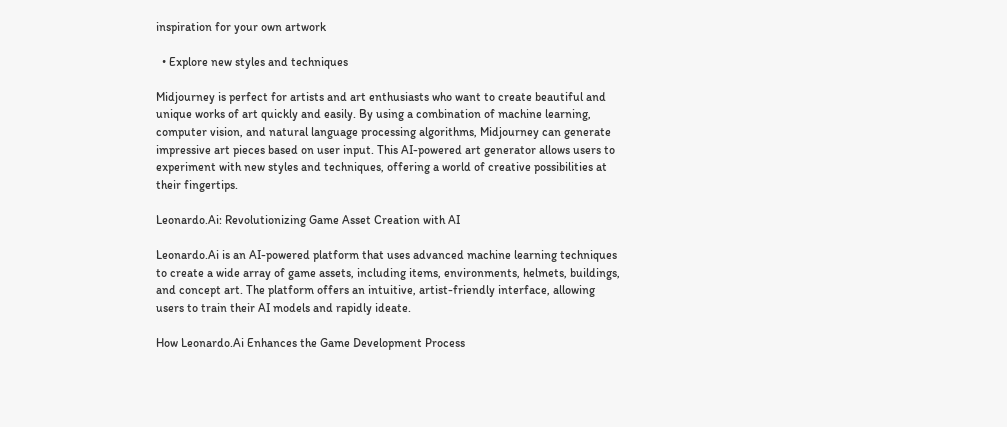inspiration for your own artwork

  • Explore new styles and techniques

Midjourney is perfect for artists and art enthusiasts who want to create beautiful and unique works of art quickly and easily. By using a combination of machine learning, computer vision, and natural language processing algorithms, Midjourney can generate impressive art pieces based on user input. This AI-powered art generator allows users to experiment with new styles and techniques, offering a world of creative possibilities at their fingertips.

Leonardo.Ai: Revolutionizing Game Asset Creation with AI

Leonardo.Ai is an AI-powered platform that uses advanced machine learning techniques to create a wide array of game assets, including items, environments, helmets, buildings, and concept art. The platform offers an intuitive, artist-friendly interface, allowing users to train their AI models and rapidly ideate.

How Leonardo.Ai Enhances the Game Development Process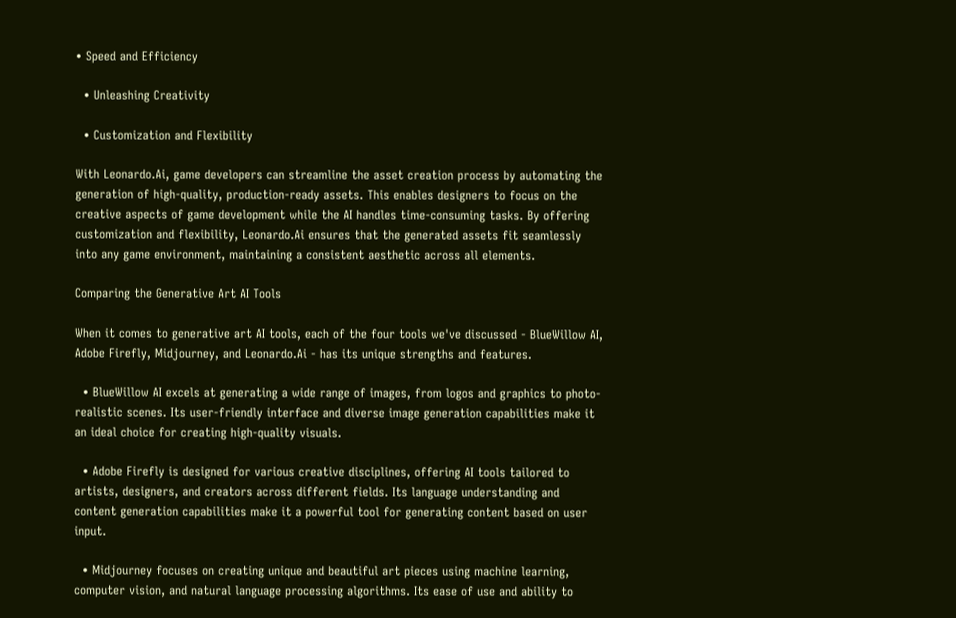• Speed and Efficiency

  • Unleashing Creativity

  • Customization and Flexibility

With Leonardo.Ai, game developers can streamline the asset creation process by automating the generation of high-quality, production-ready assets. This enables designers to focus on the creative aspects of game development while the AI handles time-consuming tasks. By offering customization and flexibility, Leonardo.Ai ensures that the generated assets fit seamlessly into any game environment, maintaining a consistent aesthetic across all elements.

Comparing the Generative Art AI Tools

When it comes to generative art AI tools, each of the four tools we've discussed - BlueWillow AI, Adobe Firefly, Midjourney, and Leonardo.Ai - has its unique strengths and features.

  • BlueWillow AI excels at generating a wide range of images, from logos and graphics to photo-realistic scenes. Its user-friendly interface and diverse image generation capabilities make it an ideal choice for creating high-quality visuals.

  • Adobe Firefly is designed for various creative disciplines, offering AI tools tailored to artists, designers, and creators across different fields. Its language understanding and content generation capabilities make it a powerful tool for generating content based on user input.

  • Midjourney focuses on creating unique and beautiful art pieces using machine learning, computer vision, and natural language processing algorithms. Its ease of use and ability to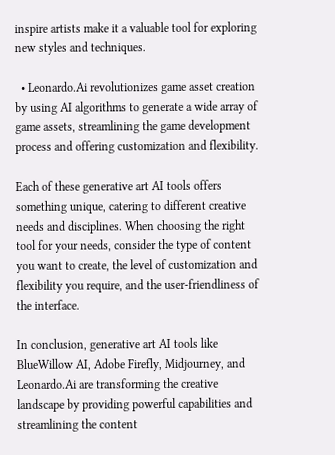inspire artists make it a valuable tool for exploring new styles and techniques.

  • Leonardo.Ai revolutionizes game asset creation by using AI algorithms to generate a wide array of game assets, streamlining the game development process and offering customization and flexibility.

Each of these generative art AI tools offers something unique, catering to different creative needs and disciplines. When choosing the right tool for your needs, consider the type of content you want to create, the level of customization and flexibility you require, and the user-friendliness of the interface.

In conclusion, generative art AI tools like BlueWillow AI, Adobe Firefly, Midjourney, and Leonardo.Ai are transforming the creative landscape by providing powerful capabilities and streamlining the content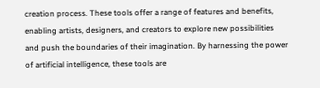creation process. These tools offer a range of features and benefits, enabling artists, designers, and creators to explore new possibilities and push the boundaries of their imagination. By harnessing the power of artificial intelligence, these tools are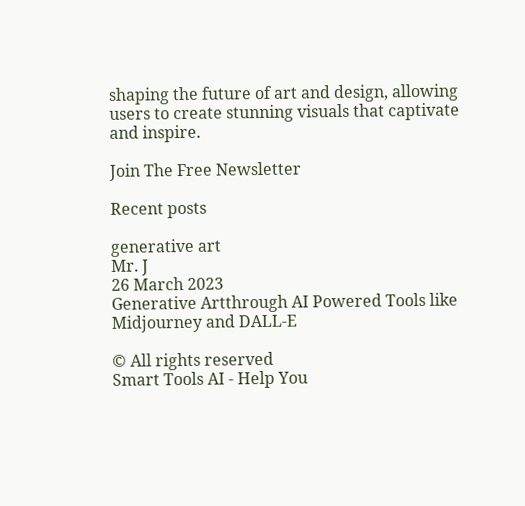shaping the future of art and design, allowing users to create stunning visuals that captivate and inspire.

Join The Free Newsletter

Recent posts

generative art
Mr. J
26 March 2023
Generative Artthrough AI Powered Tools like Midjourney and DALL-E

© All rights reserved
Smart Tools AI - Help You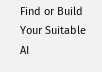Find or Build Your Suitable AI